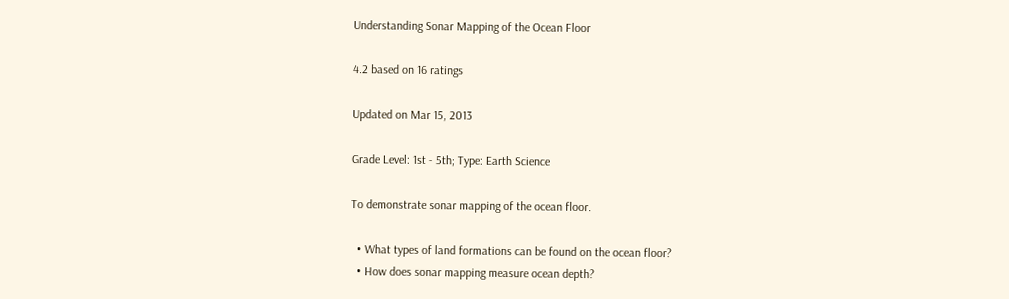Understanding Sonar Mapping of the Ocean Floor

4.2 based on 16 ratings

Updated on Mar 15, 2013

Grade Level: 1st - 5th; Type: Earth Science

To demonstrate sonar mapping of the ocean floor.

  • What types of land formations can be found on the ocean floor?
  • How does sonar mapping measure ocean depth?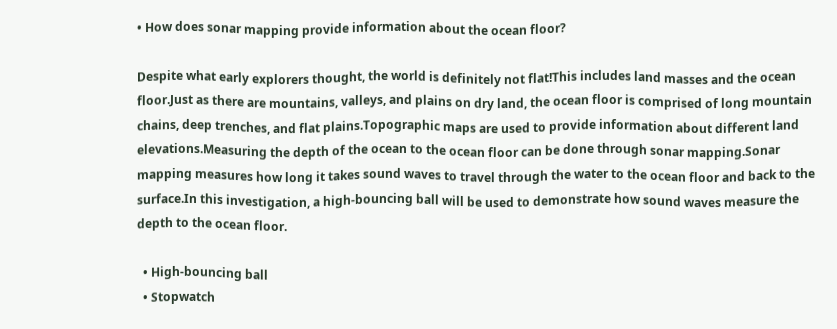• How does sonar mapping provide information about the ocean floor?

Despite what early explorers thought, the world is definitely not flat!This includes land masses and the ocean floor.Just as there are mountains, valleys, and plains on dry land, the ocean floor is comprised of long mountain chains, deep trenches, and flat plains.Topographic maps are used to provide information about different land elevations.Measuring the depth of the ocean to the ocean floor can be done through sonar mapping.Sonar mapping measures how long it takes sound waves to travel through the water to the ocean floor and back to the surface.In this investigation, a high-bouncing ball will be used to demonstrate how sound waves measure the depth to the ocean floor.

  • High-bouncing ball
  • Stopwatch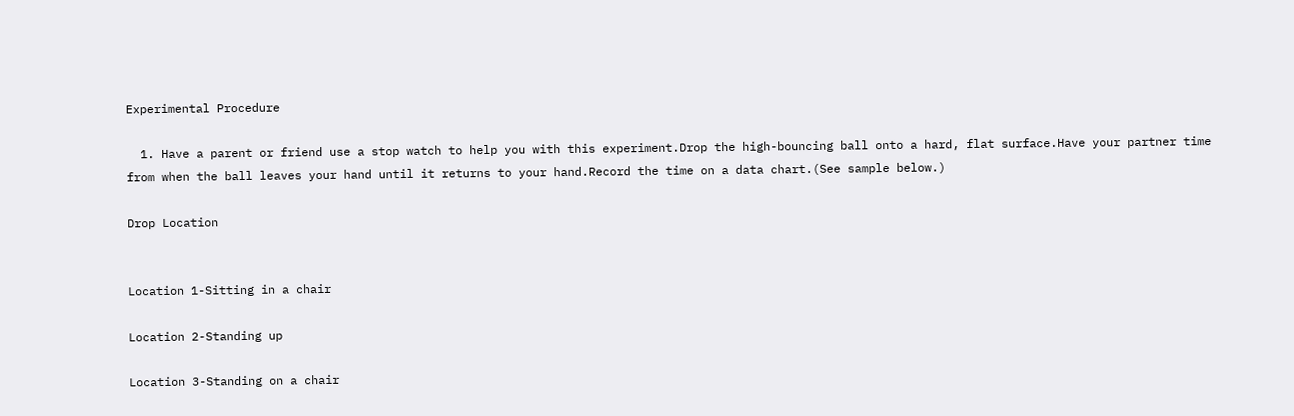Experimental Procedure

  1. Have a parent or friend use a stop watch to help you with this experiment.Drop the high-bouncing ball onto a hard, flat surface.Have your partner time from when the ball leaves your hand until it returns to your hand.Record the time on a data chart.(See sample below.)

Drop Location


Location 1-Sitting in a chair

Location 2-Standing up

Location 3-Standing on a chair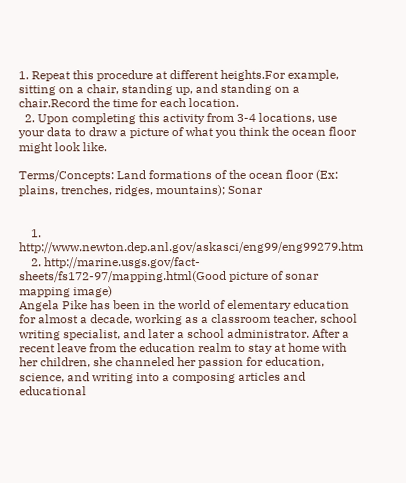1. Repeat this procedure at different heights.For example, sitting on a chair, standing up, and standing on a chair.Record the time for each location.
  2. Upon completing this activity from 3-4 locations, use your data to draw a picture of what you think the ocean floor might look like.

Terms/Concepts: Land formations of the ocean floor (Ex: plains, trenches, ridges, mountains); Sonar


    1. http://www.newton.dep.anl.gov/askasci/eng99/eng99279.htm
    2. http://marine.usgs.gov/fact-sheets/fs172-97/mapping.html(Good picture of sonar mapping image)
Angela Pike has been in the world of elementary education for almost a decade, working as a classroom teacher, school writing specialist, and later a school administrator. After a recent leave from the education realm to stay at home with her children, she channeled her passion for education, science, and writing into a composing articles and educational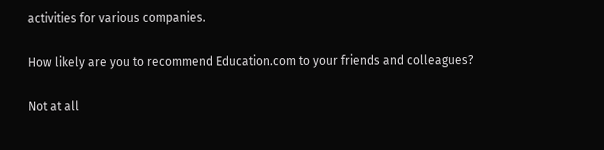activities for various companies.

How likely are you to recommend Education.com to your friends and colleagues?

Not at all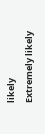likely
Extremely likely